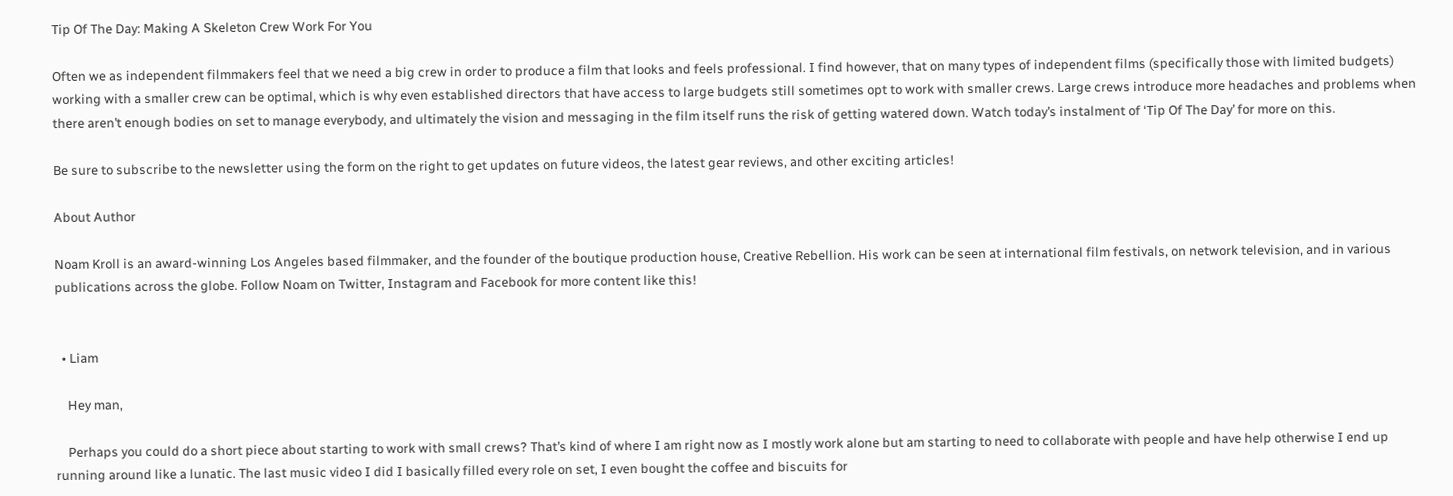Tip Of The Day: Making A Skeleton Crew Work For You

Often we as independent filmmakers feel that we need a big crew in order to produce a film that looks and feels professional. I find however, that on many types of independent films (specifically those with limited budgets) working with a smaller crew can be optimal, which is why even established directors that have access to large budgets still sometimes opt to work with smaller crews. Large crews introduce more headaches and problems when there aren’t enough bodies on set to manage everybody, and ultimately the vision and messaging in the film itself runs the risk of getting watered down. Watch today’s instalment of ‘Tip Of The Day’ for more on this.

Be sure to subscribe to the newsletter using the form on the right to get updates on future videos, the latest gear reviews, and other exciting articles!

About Author

Noam Kroll is an award-winning Los Angeles based filmmaker, and the founder of the boutique production house, Creative Rebellion. His work can be seen at international film festivals, on network television, and in various publications across the globe. Follow Noam on Twitter, Instagram and Facebook for more content like this!


  • Liam

    Hey man,

    Perhaps you could do a short piece about starting to work with small crews? That’s kind of where I am right now as I mostly work alone but am starting to need to collaborate with people and have help otherwise I end up running around like a lunatic. The last music video I did I basically filled every role on set, I even bought the coffee and biscuits for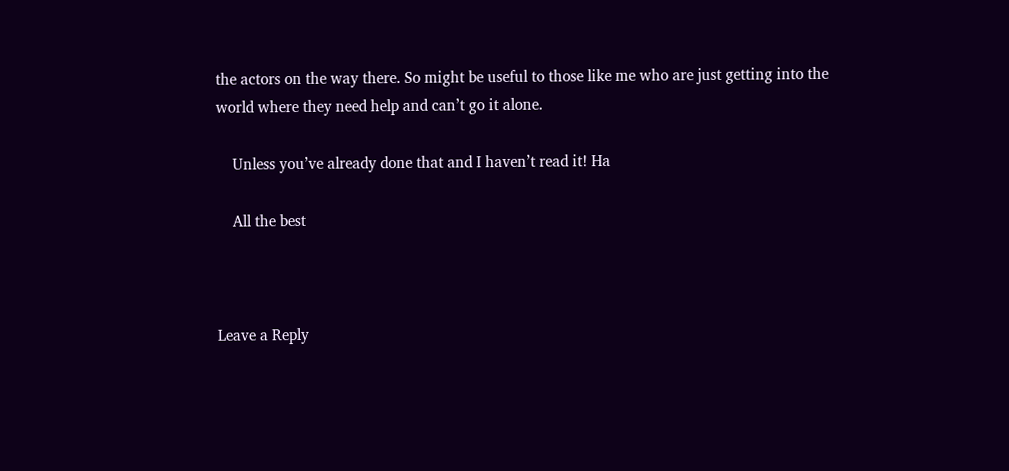the actors on the way there. So might be useful to those like me who are just getting into the world where they need help and can’t go it alone.

    Unless you’ve already done that and I haven’t read it! Ha

    All the best



Leave a Reply